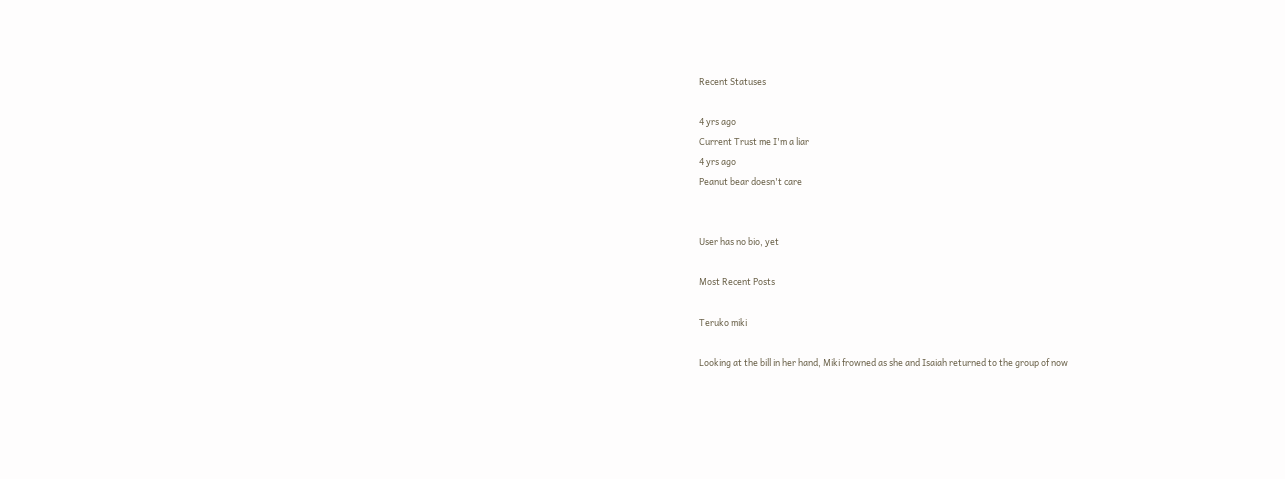Recent Statuses

4 yrs ago
Current Trust me I'm a liar
4 yrs ago
Peanut bear doesn't care


User has no bio, yet

Most Recent Posts

Teruko miki

Looking at the bill in her hand, Miki frowned as she and Isaiah returned to the group of now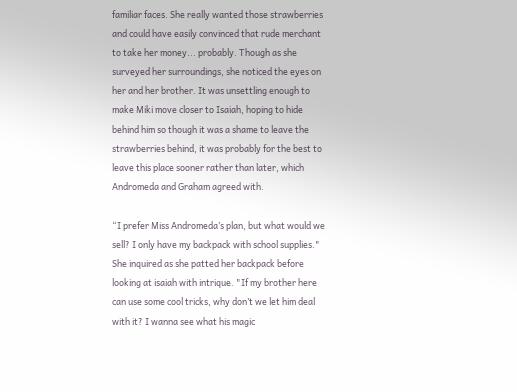familiar faces. She really wanted those strawberries and could have easily convinced that rude merchant to take her money... probably. Though as she surveyed her surroundings, she noticed the eyes on her and her brother. It was unsettling enough to make Miki move closer to Isaiah, hoping to hide behind him so though it was a shame to leave the strawberries behind, it was probably for the best to leave this place sooner rather than later, which Andromeda and Graham agreed with.

“I prefer Miss Andromeda’s plan, but what would we sell? I only have my backpack with school supplies." She inquired as she patted her backpack before looking at isaiah with intrique. "If my brother here can use some cool tricks, why don’t we let him deal with it? I wanna see what his magic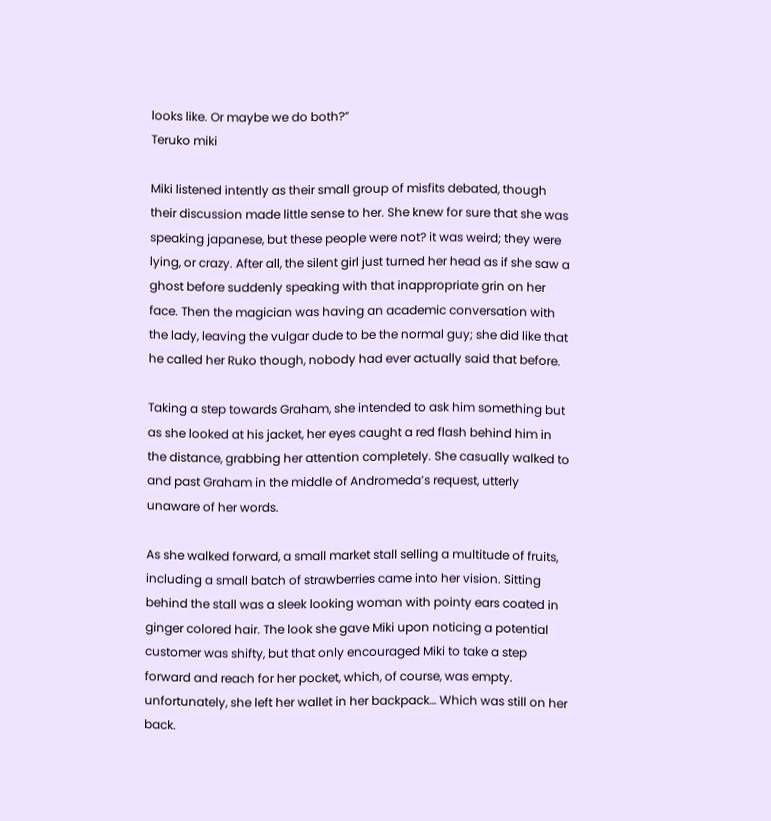looks like. Or maybe we do both?”
Teruko miki

Miki listened intently as their small group of misfits debated, though their discussion made little sense to her. She knew for sure that she was speaking japanese, but these people were not? it was weird; they were lying, or crazy. After all, the silent girl just turned her head as if she saw a ghost before suddenly speaking with that inappropriate grin on her face. Then the magician was having an academic conversation with the lady, leaving the vulgar dude to be the normal guy; she did like that he called her Ruko though, nobody had ever actually said that before.

Taking a step towards Graham, she intended to ask him something but as she looked at his jacket, her eyes caught a red flash behind him in the distance, grabbing her attention completely. She casually walked to and past Graham in the middle of Andromeda’s request, utterly unaware of her words.

As she walked forward, a small market stall selling a multitude of fruits, including a small batch of strawberries came into her vision. Sitting behind the stall was a sleek looking woman with pointy ears coated in ginger colored hair. The look she gave Miki upon noticing a potential customer was shifty, but that only encouraged Miki to take a step forward and reach for her pocket, which, of course, was empty. unfortunately, she left her wallet in her backpack… Which was still on her back.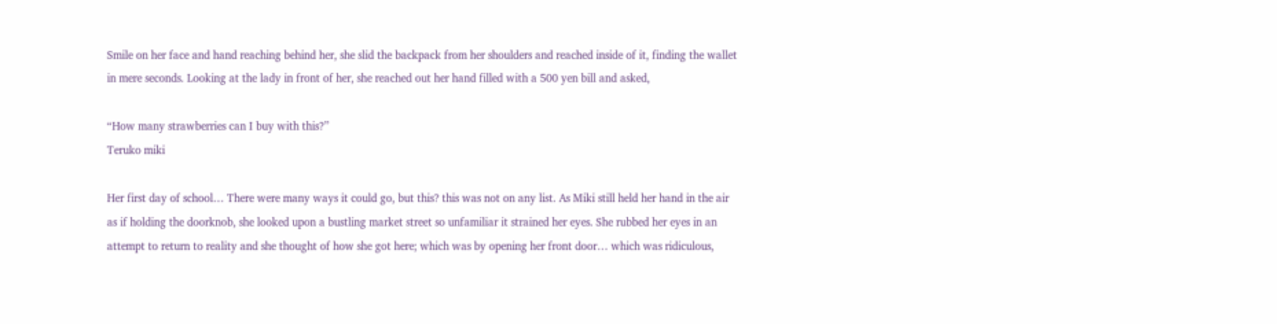Smile on her face and hand reaching behind her, she slid the backpack from her shoulders and reached inside of it, finding the wallet in mere seconds. Looking at the lady in front of her, she reached out her hand filled with a 500 yen bill and asked,

“How many strawberries can I buy with this?”
Teruko miki

Her first day of school… There were many ways it could go, but this? this was not on any list. As Miki still held her hand in the air as if holding the doorknob, she looked upon a bustling market street so unfamiliar it strained her eyes. She rubbed her eyes in an attempt to return to reality and she thought of how she got here; which was by opening her front door… which was ridiculous,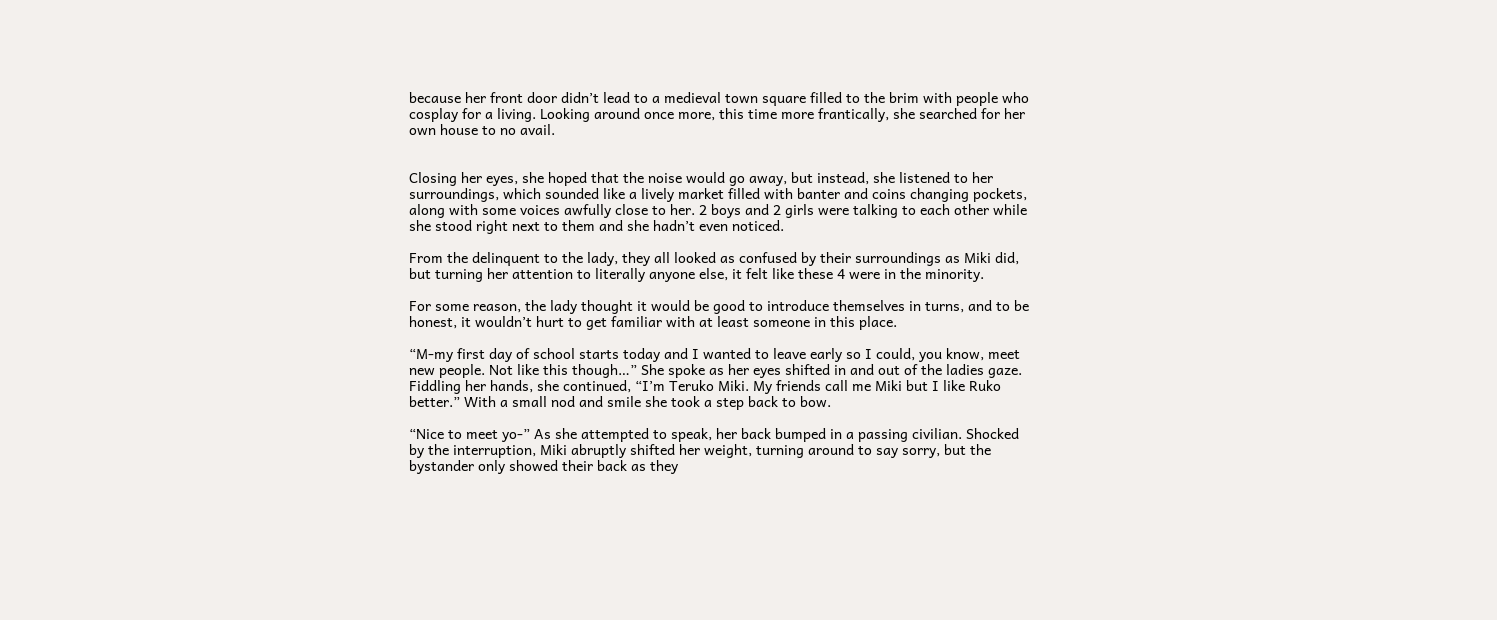because her front door didn’t lead to a medieval town square filled to the brim with people who cosplay for a living. Looking around once more, this time more frantically, she searched for her own house to no avail.


Closing her eyes, she hoped that the noise would go away, but instead, she listened to her surroundings, which sounded like a lively market filled with banter and coins changing pockets, along with some voices awfully close to her. 2 boys and 2 girls were talking to each other while she stood right next to them and she hadn’t even noticed.

From the delinquent to the lady, they all looked as confused by their surroundings as Miki did, but turning her attention to literally anyone else, it felt like these 4 were in the minority.

For some reason, the lady thought it would be good to introduce themselves in turns, and to be honest, it wouldn’t hurt to get familiar with at least someone in this place.

“M-my first day of school starts today and I wanted to leave early so I could, you know, meet new people. Not like this though…” She spoke as her eyes shifted in and out of the ladies gaze. Fiddling her hands, she continued, “I’m Teruko Miki. My friends call me Miki but I like Ruko better.” With a small nod and smile she took a step back to bow.

“Nice to meet yo-” As she attempted to speak, her back bumped in a passing civilian. Shocked by the interruption, Miki abruptly shifted her weight, turning around to say sorry, but the bystander only showed their back as they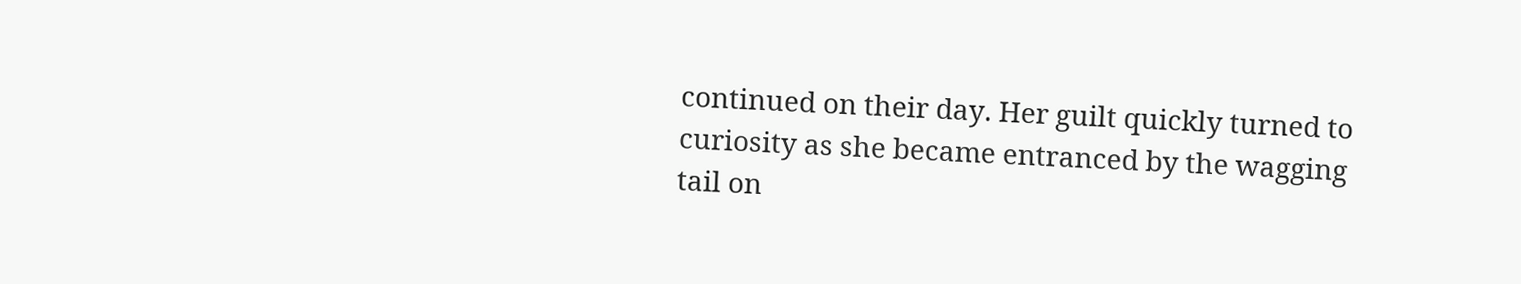continued on their day. Her guilt quickly turned to curiosity as she became entranced by the wagging tail on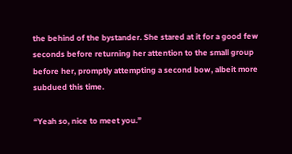the behind of the bystander. She stared at it for a good few seconds before returning her attention to the small group before her, promptly attempting a second bow, albeit more subdued this time.

“Yeah so, nice to meet you.”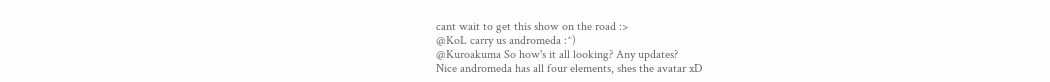cant wait to get this show on the road :>
@KoL carry us andromeda :^)
@Kuroakuma So how's it all looking? Any updates?
Nice andromeda has all four elements, shes the avatar xD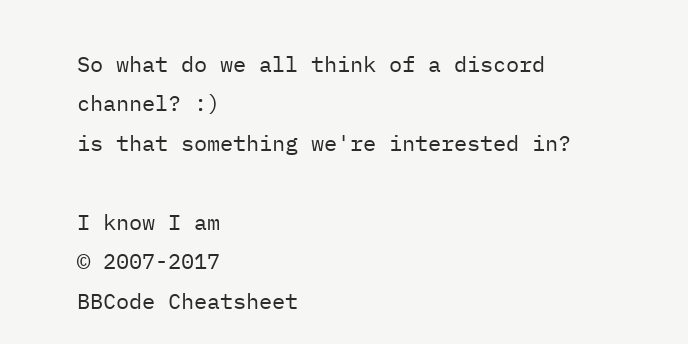So what do we all think of a discord channel? :)
is that something we're interested in?

I know I am
© 2007-2017
BBCode Cheatsheet